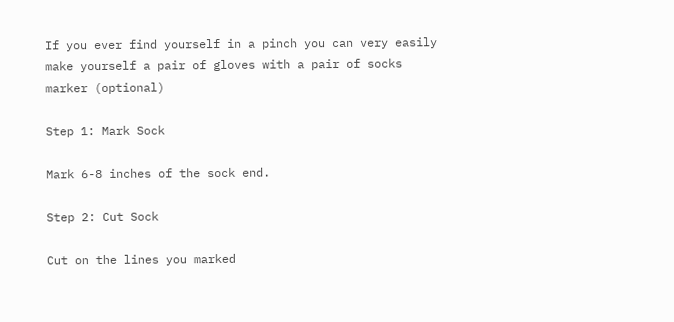If you ever find yourself in a pinch you can very easily make yourself a pair of gloves with a pair of socks
marker (optional)

Step 1: Mark Sock

Mark 6-8 inches of the sock end.

Step 2: Cut Sock

Cut on the lines you marked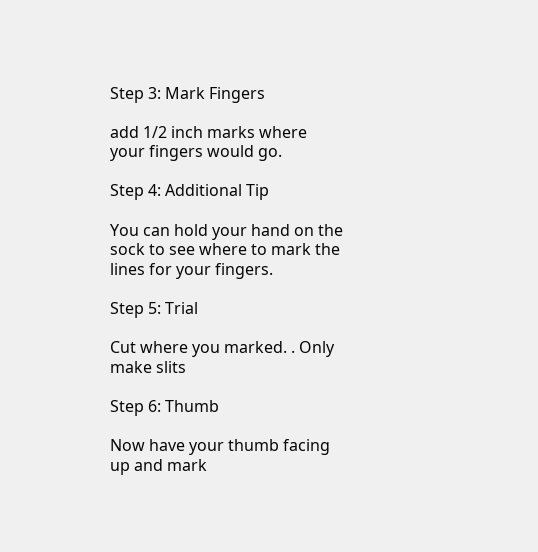Step 3: Mark Fingers

add 1/2 inch marks where your fingers would go.

Step 4: Additional Tip

You can hold your hand on the sock to see where to mark the lines for your fingers.

Step 5: Trial

Cut where you marked. . Only make slits

Step 6: Thumb

Now have your thumb facing up and mark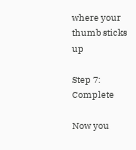where your thumb sticks up

Step 7: Complete

Now you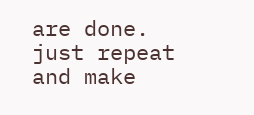are done. just repeat and make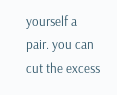yourself a pair. you can cut the excess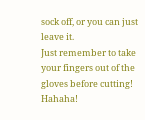sock off, or you can just leave it.
Just remember to take your fingers out of the gloves before cutting! Hahaha!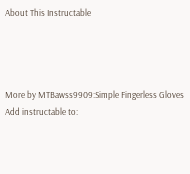About This Instructable




More by MTBawss9909:Simple Fingerless Gloves
Add instructable to: